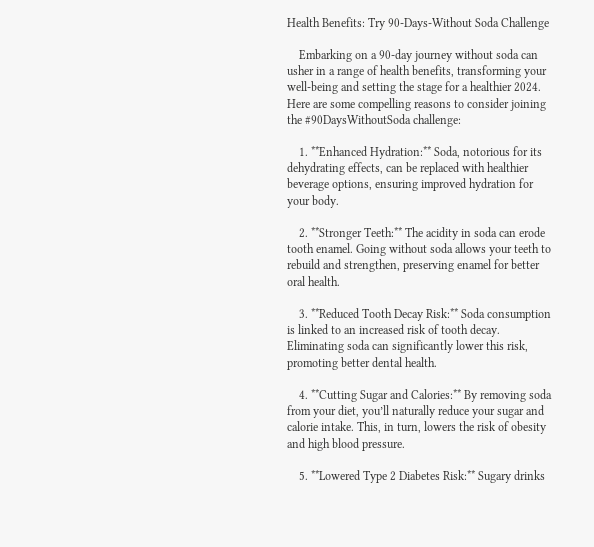Health Benefits: Try 90-Days-Without Soda Challenge

    Embarking on a 90-day journey without soda can usher in a range of health benefits, transforming your well-being and setting the stage for a healthier 2024. Here are some compelling reasons to consider joining the #90DaysWithoutSoda challenge:

    1. **Enhanced Hydration:** Soda, notorious for its dehydrating effects, can be replaced with healthier beverage options, ensuring improved hydration for your body.

    2. **Stronger Teeth:** The acidity in soda can erode tooth enamel. Going without soda allows your teeth to rebuild and strengthen, preserving enamel for better oral health.

    3. **Reduced Tooth Decay Risk:** Soda consumption is linked to an increased risk of tooth decay. Eliminating soda can significantly lower this risk, promoting better dental health.

    4. **Cutting Sugar and Calories:** By removing soda from your diet, you’ll naturally reduce your sugar and calorie intake. This, in turn, lowers the risk of obesity and high blood pressure.

    5. **Lowered Type 2 Diabetes Risk:** Sugary drinks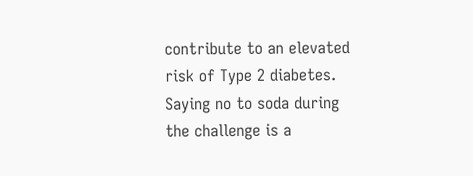contribute to an elevated risk of Type 2 diabetes. Saying no to soda during the challenge is a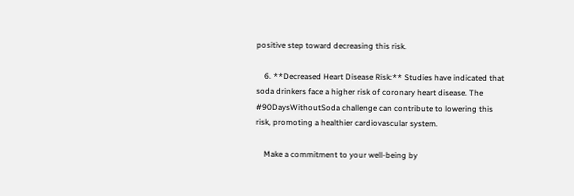positive step toward decreasing this risk.

    6. **Decreased Heart Disease Risk:** Studies have indicated that soda drinkers face a higher risk of coronary heart disease. The #90DaysWithoutSoda challenge can contribute to lowering this risk, promoting a healthier cardiovascular system.

    Make a commitment to your well-being by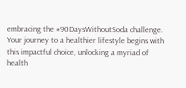embracing the #90DaysWithoutSoda challenge. Your journey to a healthier lifestyle begins with this impactful choice, unlocking a myriad of health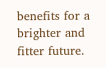benefits for a brighter and fitter future.